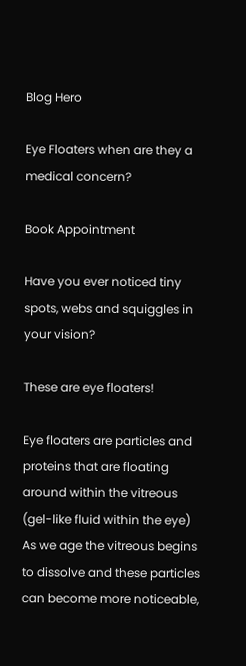Blog Hero

Eye Floaters when are they a medical concern?

Book Appointment

Have you ever noticed tiny spots, webs and squiggles in your vision?

These are eye floaters!

Eye floaters are particles and proteins that are floating around within the vitreous (gel-like fluid within the eye)  As we age the vitreous begins to dissolve and these particles can become more noticeable,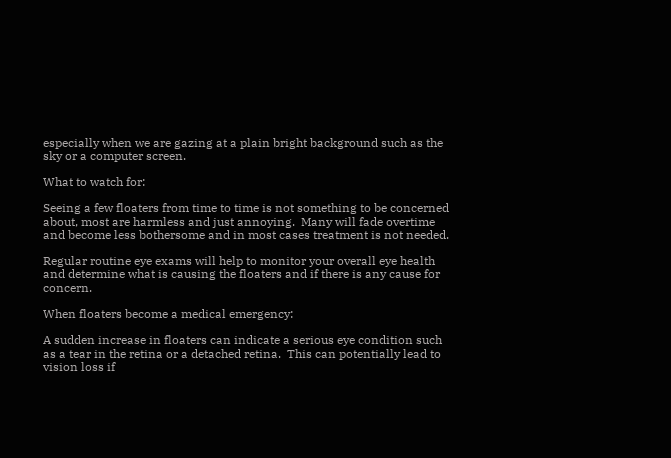especially when we are gazing at a plain bright background such as the sky or a computer screen.

What to watch for:

Seeing a few floaters from time to time is not something to be concerned about, most are harmless and just annoying.  Many will fade overtime and become less bothersome and in most cases treatment is not needed.

Regular routine eye exams will help to monitor your overall eye health and determine what is causing the floaters and if there is any cause for concern.

When floaters become a medical emergency:

A sudden increase in floaters can indicate a serious eye condition such as a tear in the retina or a detached retina.  This can potentially lead to vision loss if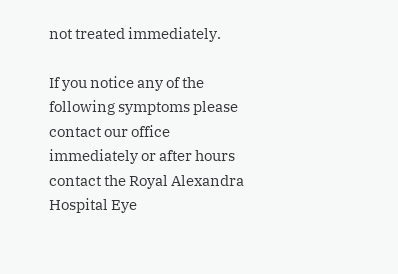not treated immediately.

If you notice any of the following symptoms please contact our office immediately or after hours contact the Royal Alexandra Hospital Eye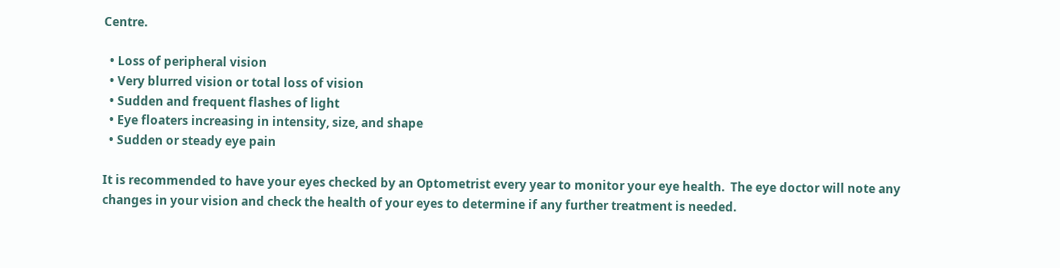Centre.

  • Loss of peripheral vision
  • Very blurred vision or total loss of vision
  • Sudden and frequent flashes of light
  • Eye floaters increasing in intensity, size, and shape
  • Sudden or steady eye pain

It is recommended to have your eyes checked by an Optometrist every year to monitor your eye health.  The eye doctor will note any changes in your vision and check the health of your eyes to determine if any further treatment is needed.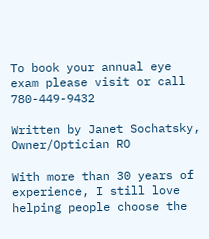To book your annual eye exam please visit or call 780-449-9432

Written by Janet Sochatsky, Owner/Optician RO

With more than 30 years of experience, I still love helping people choose the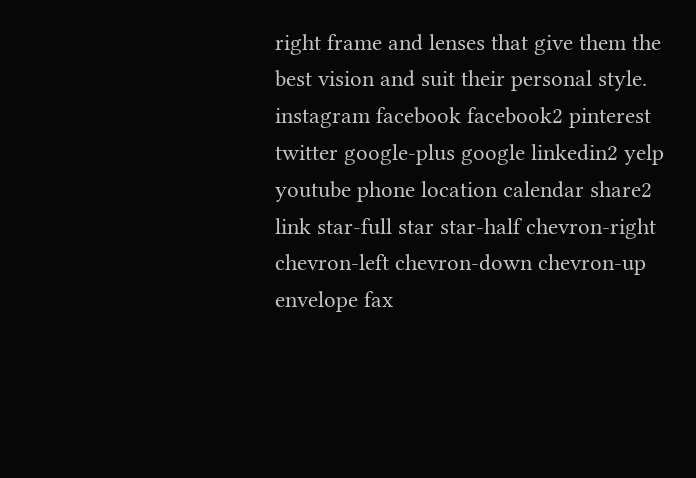right frame and lenses that give them the best vision and suit their personal style.
instagram facebook facebook2 pinterest twitter google-plus google linkedin2 yelp youtube phone location calendar share2 link star-full star star-half chevron-right chevron-left chevron-down chevron-up envelope fax